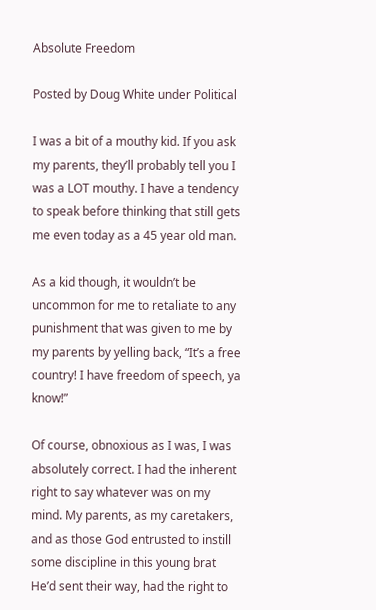Absolute Freedom

Posted by Doug White under Political

I was a bit of a mouthy kid. If you ask my parents, they’ll probably tell you I was a LOT mouthy. I have a tendency to speak before thinking that still gets me even today as a 45 year old man.

As a kid though, it wouldn’t be uncommon for me to retaliate to any punishment that was given to me by my parents by yelling back, “It’s a free country! I have freedom of speech, ya know!”

Of course, obnoxious as I was, I was absolutely correct. I had the inherent right to say whatever was on my mind. My parents, as my caretakers, and as those God entrusted to instill some discipline in this young brat He’d sent their way, had the right to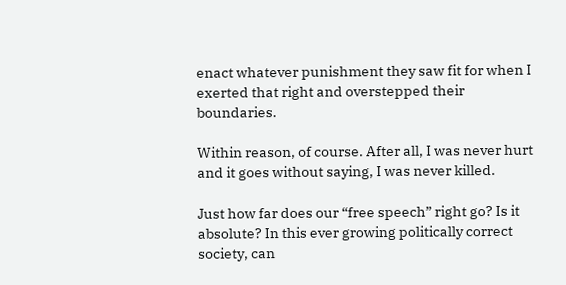enact whatever punishment they saw fit for when I exerted that right and overstepped their boundaries.

Within reason, of course. After all, I was never hurt and it goes without saying, I was never killed.

Just how far does our “free speech” right go? Is it absolute? In this ever growing politically correct society, can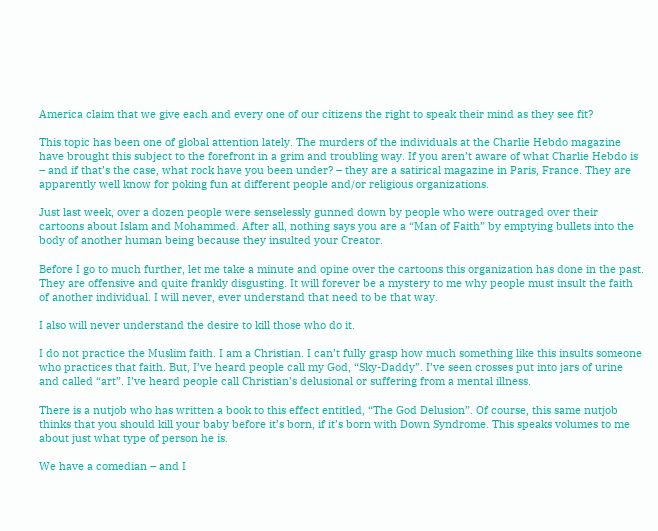America claim that we give each and every one of our citizens the right to speak their mind as they see fit?

This topic has been one of global attention lately. The murders of the individuals at the Charlie Hebdo magazine have brought this subject to the forefront in a grim and troubling way. If you aren’t aware of what Charlie Hebdo is – and if that’s the case, what rock have you been under? – they are a satirical magazine in Paris, France. They are apparently well know for poking fun at different people and/or religious organizations.

Just last week, over a dozen people were senselessly gunned down by people who were outraged over their cartoons about Islam and Mohammed. After all, nothing says you are a “Man of Faith” by emptying bullets into the body of another human being because they insulted your Creator.

Before I go to much further, let me take a minute and opine over the cartoons this organization has done in the past. They are offensive and quite frankly disgusting. It will forever be a mystery to me why people must insult the faith of another individual. I will never, ever understand that need to be that way.

I also will never understand the desire to kill those who do it.

I do not practice the Muslim faith. I am a Christian. I can’t fully grasp how much something like this insults someone who practices that faith. But, I’ve heard people call my God, “Sky-Daddy”. I’ve seen crosses put into jars of urine and called “art”. I’ve heard people call Christian’s delusional or suffering from a mental illness.

There is a nutjob who has written a book to this effect entitled, “The God Delusion”. Of course, this same nutjob thinks that you should kill your baby before it’s born, if it’s born with Down Syndrome. This speaks volumes to me about just what type of person he is.

We have a comedian – and I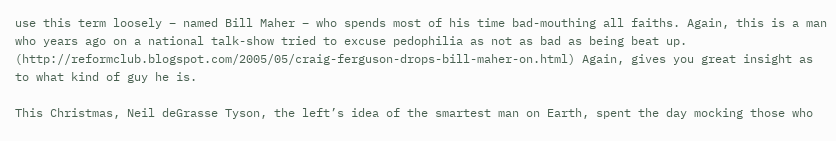use this term loosely – named Bill Maher – who spends most of his time bad-mouthing all faiths. Again, this is a man who years ago on a national talk-show tried to excuse pedophilia as not as bad as being beat up. (http://reformclub.blogspot.com/2005/05/craig-ferguson-drops-bill-maher-on.html) Again, gives you great insight as to what kind of guy he is.

This Christmas, Neil deGrasse Tyson, the left’s idea of the smartest man on Earth, spent the day mocking those who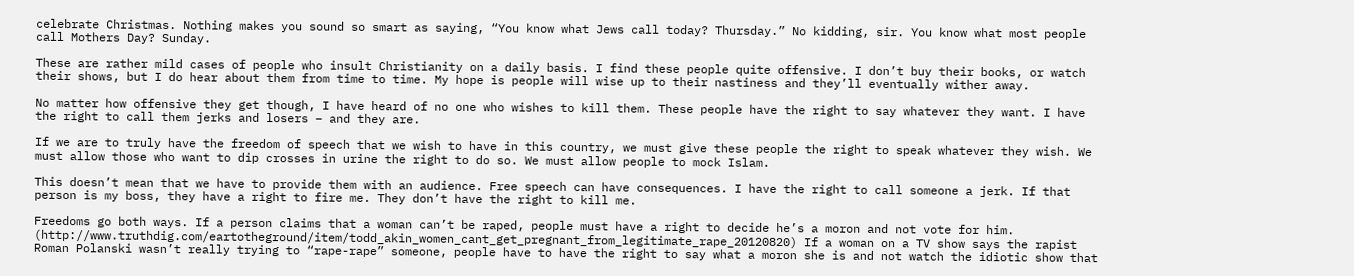celebrate Christmas. Nothing makes you sound so smart as saying, “You know what Jews call today? Thursday.” No kidding, sir. You know what most people call Mothers Day? Sunday.

These are rather mild cases of people who insult Christianity on a daily basis. I find these people quite offensive. I don’t buy their books, or watch their shows, but I do hear about them from time to time. My hope is people will wise up to their nastiness and they’ll eventually wither away.

No matter how offensive they get though, I have heard of no one who wishes to kill them. These people have the right to say whatever they want. I have the right to call them jerks and losers – and they are.

If we are to truly have the freedom of speech that we wish to have in this country, we must give these people the right to speak whatever they wish. We must allow those who want to dip crosses in urine the right to do so. We must allow people to mock Islam.

This doesn’t mean that we have to provide them with an audience. Free speech can have consequences. I have the right to call someone a jerk. If that person is my boss, they have a right to fire me. They don’t have the right to kill me.

Freedoms go both ways. If a person claims that a woman can’t be raped, people must have a right to decide he’s a moron and not vote for him. (http://www.truthdig.com/eartotheground/item/todd_akin_women_cant_get_pregnant_from_legitimate_rape_20120820) If a woman on a TV show says the rapist Roman Polanski wasn’t really trying to “rape-rape” someone, people have to have the right to say what a moron she is and not watch the idiotic show that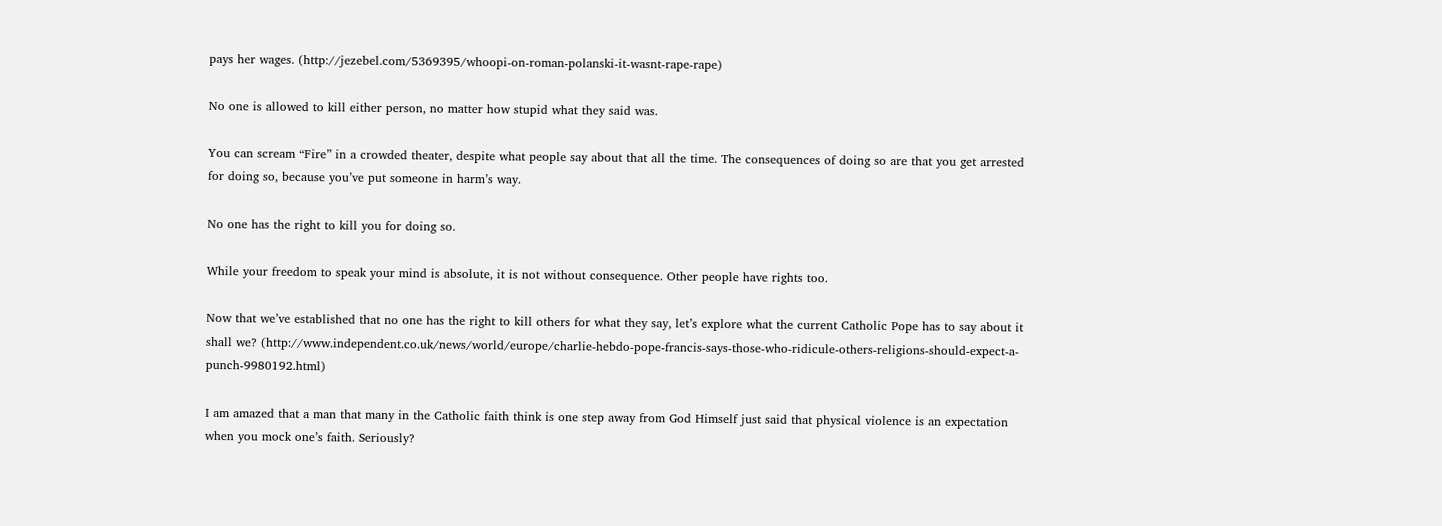pays her wages. (http://jezebel.com/5369395/whoopi-on-roman-polanski-it-wasnt-rape-rape)

No one is allowed to kill either person, no matter how stupid what they said was.

You can scream “Fire” in a crowded theater, despite what people say about that all the time. The consequences of doing so are that you get arrested for doing so, because you’ve put someone in harm’s way.

No one has the right to kill you for doing so.

While your freedom to speak your mind is absolute, it is not without consequence. Other people have rights too.

Now that we’ve established that no one has the right to kill others for what they say, let’s explore what the current Catholic Pope has to say about it shall we? (http://www.independent.co.uk/news/world/europe/charlie-hebdo-pope-francis-says-those-who-ridicule-others-religions-should-expect-a-punch-9980192.html)

I am amazed that a man that many in the Catholic faith think is one step away from God Himself just said that physical violence is an expectation when you mock one’s faith. Seriously?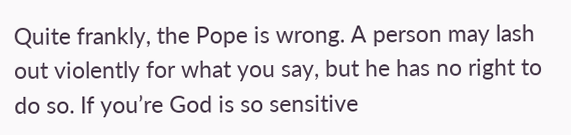Quite frankly, the Pope is wrong. A person may lash out violently for what you say, but he has no right to do so. If you’re God is so sensitive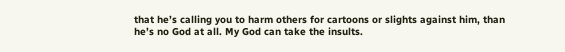that he’s calling you to harm others for cartoons or slights against him, than he’s no God at all. My God can take the insults.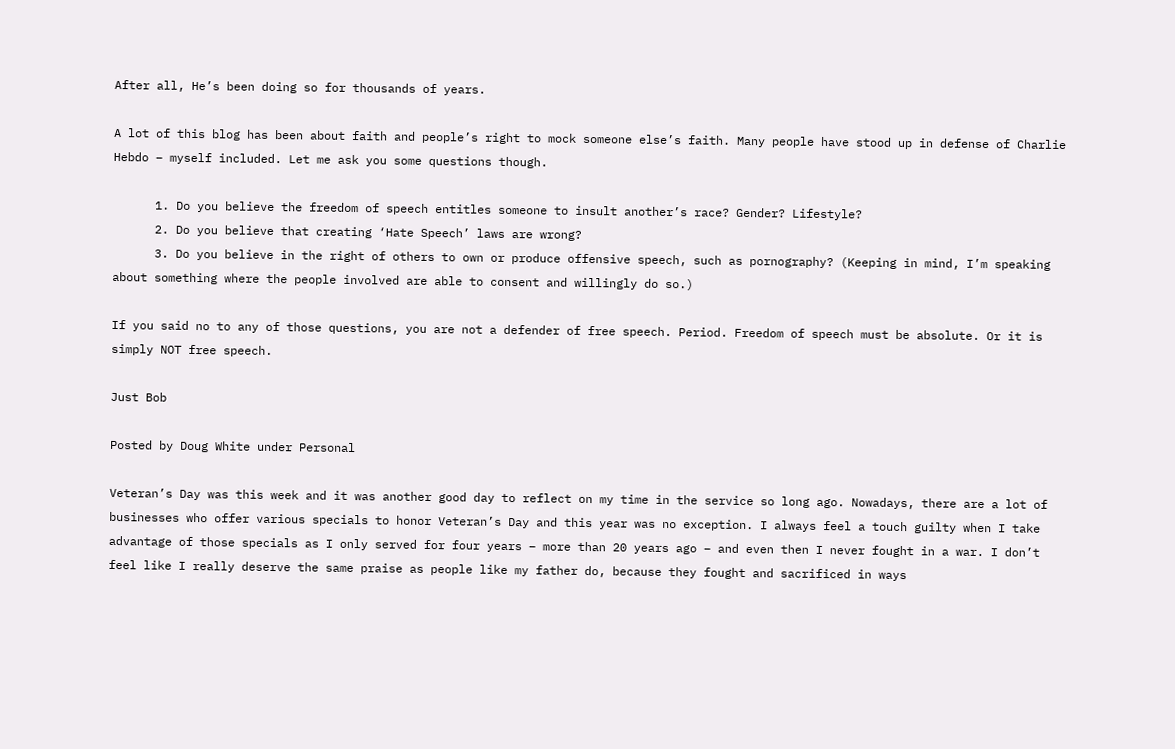After all, He’s been doing so for thousands of years.

A lot of this blog has been about faith and people’s right to mock someone else’s faith. Many people have stood up in defense of Charlie Hebdo – myself included. Let me ask you some questions though.

      1. Do you believe the freedom of speech entitles someone to insult another’s race? Gender? Lifestyle?
      2. Do you believe that creating ‘Hate Speech’ laws are wrong?
      3. Do you believe in the right of others to own or produce offensive speech, such as pornography? (Keeping in mind, I’m speaking about something where the people involved are able to consent and willingly do so.)

If you said no to any of those questions, you are not a defender of free speech. Period. Freedom of speech must be absolute. Or it is simply NOT free speech.

Just Bob

Posted by Doug White under Personal

Veteran’s Day was this week and it was another good day to reflect on my time in the service so long ago. Nowadays, there are a lot of businesses who offer various specials to honor Veteran’s Day and this year was no exception. I always feel a touch guilty when I take advantage of those specials as I only served for four years – more than 20 years ago – and even then I never fought in a war. I don’t feel like I really deserve the same praise as people like my father do, because they fought and sacrificed in ways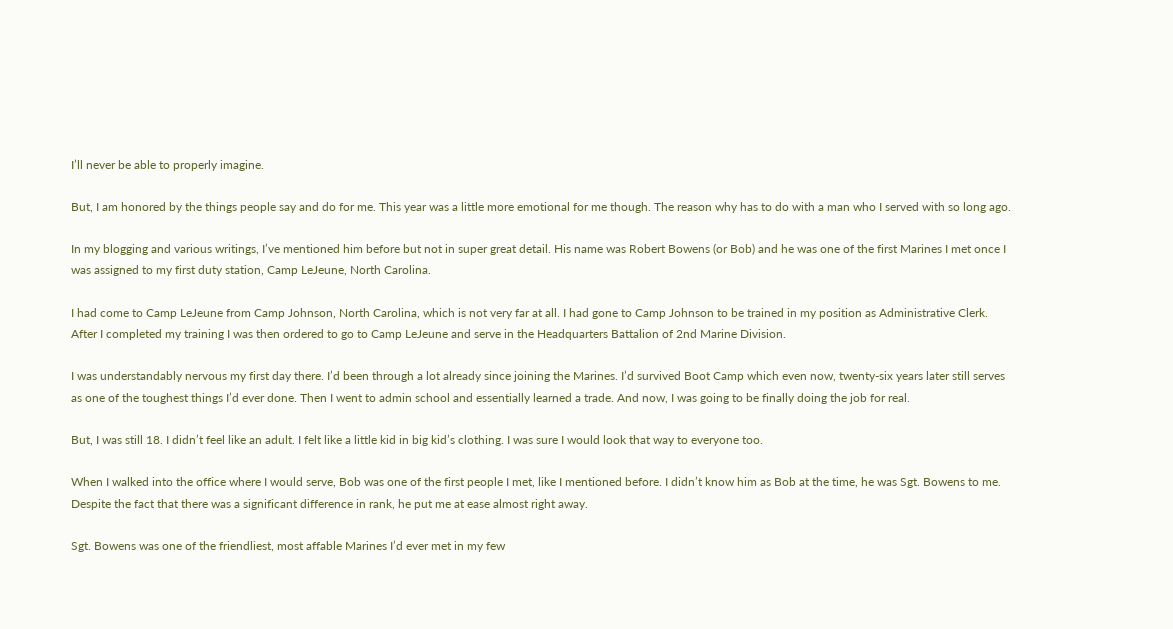I’ll never be able to properly imagine.

But, I am honored by the things people say and do for me. This year was a little more emotional for me though. The reason why has to do with a man who I served with so long ago.

In my blogging and various writings, I’ve mentioned him before but not in super great detail. His name was Robert Bowens (or Bob) and he was one of the first Marines I met once I was assigned to my first duty station, Camp LeJeune, North Carolina.

I had come to Camp LeJeune from Camp Johnson, North Carolina, which is not very far at all. I had gone to Camp Johnson to be trained in my position as Administrative Clerk. After I completed my training I was then ordered to go to Camp LeJeune and serve in the Headquarters Battalion of 2nd Marine Division.

I was understandably nervous my first day there. I’d been through a lot already since joining the Marines. I’d survived Boot Camp which even now, twenty-six years later still serves as one of the toughest things I’d ever done. Then I went to admin school and essentially learned a trade. And now, I was going to be finally doing the job for real.

But, I was still 18. I didn’t feel like an adult. I felt like a little kid in big kid’s clothing. I was sure I would look that way to everyone too.

When I walked into the office where I would serve, Bob was one of the first people I met, like I mentioned before. I didn’t know him as Bob at the time, he was Sgt. Bowens to me. Despite the fact that there was a significant difference in rank, he put me at ease almost right away.

Sgt. Bowens was one of the friendliest, most affable Marines I’d ever met in my few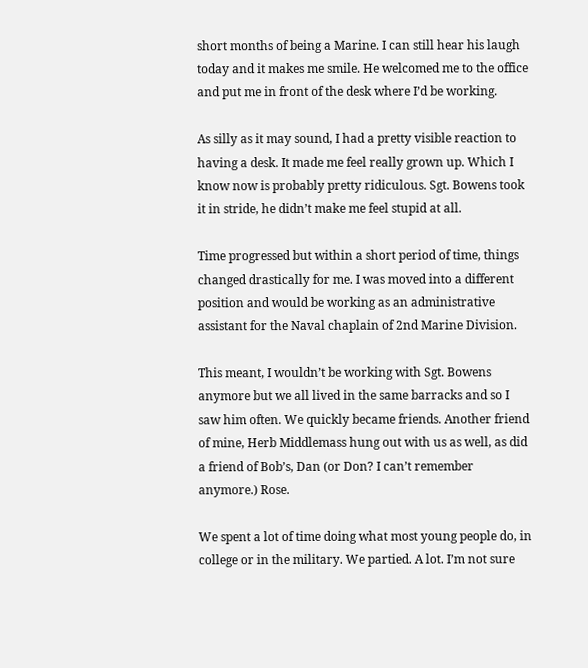short months of being a Marine. I can still hear his laugh today and it makes me smile. He welcomed me to the office and put me in front of the desk where I’d be working.

As silly as it may sound, I had a pretty visible reaction to having a desk. It made me feel really grown up. Which I know now is probably pretty ridiculous. Sgt. Bowens took it in stride, he didn’t make me feel stupid at all.

Time progressed but within a short period of time, things changed drastically for me. I was moved into a different position and would be working as an administrative assistant for the Naval chaplain of 2nd Marine Division.

This meant, I wouldn’t be working with Sgt. Bowens anymore but we all lived in the same barracks and so I saw him often. We quickly became friends. Another friend of mine, Herb Middlemass hung out with us as well, as did a friend of Bob’s, Dan (or Don? I can’t remember anymore.) Rose.

We spent a lot of time doing what most young people do, in college or in the military. We partied. A lot. I’m not sure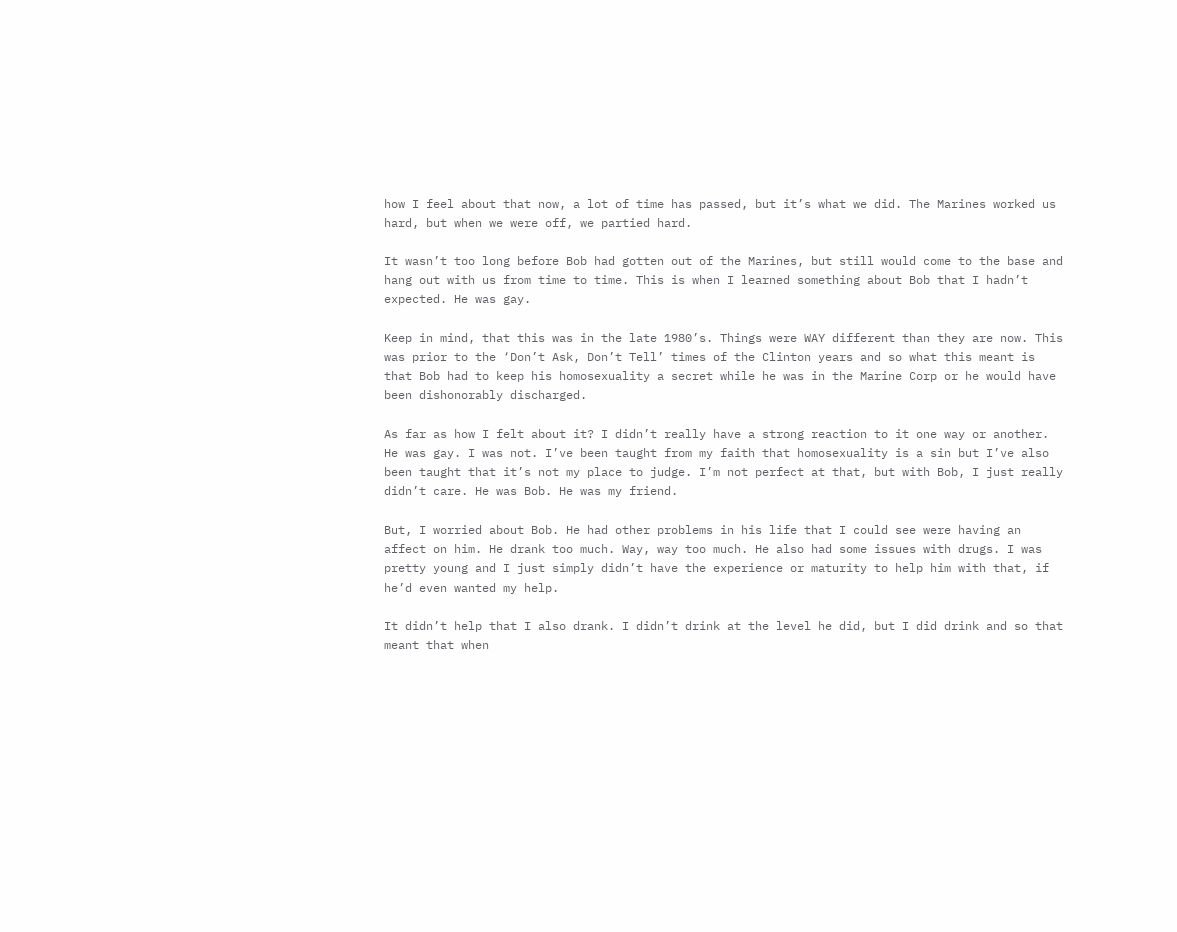how I feel about that now, a lot of time has passed, but it’s what we did. The Marines worked us hard, but when we were off, we partied hard.

It wasn’t too long before Bob had gotten out of the Marines, but still would come to the base and hang out with us from time to time. This is when I learned something about Bob that I hadn’t expected. He was gay.

Keep in mind, that this was in the late 1980’s. Things were WAY different than they are now. This was prior to the ‘Don’t Ask, Don’t Tell’ times of the Clinton years and so what this meant is that Bob had to keep his homosexuality a secret while he was in the Marine Corp or he would have been dishonorably discharged.

As far as how I felt about it? I didn’t really have a strong reaction to it one way or another. He was gay. I was not. I’ve been taught from my faith that homosexuality is a sin but I’ve also been taught that it’s not my place to judge. I’m not perfect at that, but with Bob, I just really didn’t care. He was Bob. He was my friend.

But, I worried about Bob. He had other problems in his life that I could see were having an affect on him. He drank too much. Way, way too much. He also had some issues with drugs. I was pretty young and I just simply didn’t have the experience or maturity to help him with that, if he’d even wanted my help.

It didn’t help that I also drank. I didn’t drink at the level he did, but I did drink and so that meant that when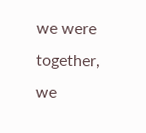we were together, we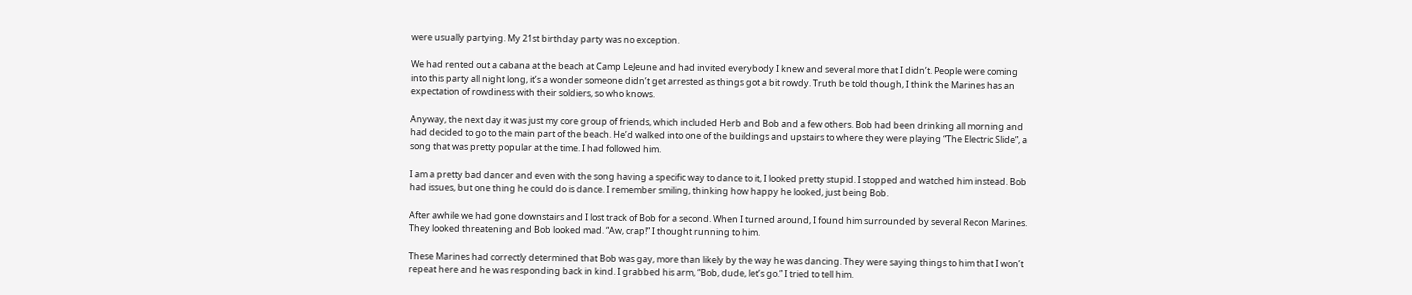were usually partying. My 21st birthday party was no exception.

We had rented out a cabana at the beach at Camp LeJeune and had invited everybody I knew and several more that I didn’t. People were coming into this party all night long, it’s a wonder someone didn’t get arrested as things got a bit rowdy. Truth be told though, I think the Marines has an expectation of rowdiness with their soldiers, so who knows.

Anyway, the next day it was just my core group of friends, which included Herb and Bob and a few others. Bob had been drinking all morning and had decided to go to the main part of the beach. He’d walked into one of the buildings and upstairs to where they were playing “The Electric Slide”, a song that was pretty popular at the time. I had followed him.

I am a pretty bad dancer and even with the song having a specific way to dance to it, I looked pretty stupid. I stopped and watched him instead. Bob had issues, but one thing he could do is dance. I remember smiling, thinking how happy he looked, just being Bob.

After awhile we had gone downstairs and I lost track of Bob for a second. When I turned around, I found him surrounded by several Recon Marines. They looked threatening and Bob looked mad. “Aw, crap!” I thought running to him.

These Marines had correctly determined that Bob was gay, more than likely by the way he was dancing. They were saying things to him that I won’t repeat here and he was responding back in kind. I grabbed his arm, “Bob, dude, let’s go.” I tried to tell him.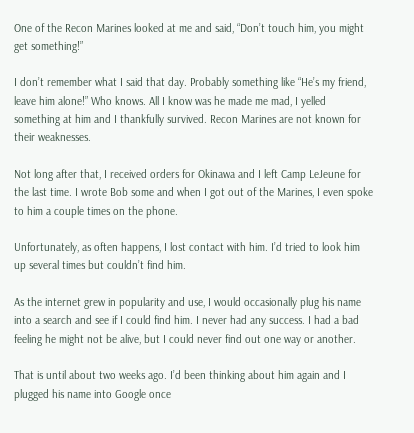One of the Recon Marines looked at me and said, “Don’t touch him, you might get something!”

I don’t remember what I said that day. Probably something like “He’s my friend, leave him alone!” Who knows. All I know was he made me mad, I yelled something at him and I thankfully survived. Recon Marines are not known for their weaknesses.

Not long after that, I received orders for Okinawa and I left Camp LeJeune for the last time. I wrote Bob some and when I got out of the Marines, I even spoke to him a couple times on the phone.

Unfortunately, as often happens, I lost contact with him. I’d tried to look him up several times but couldn’t find him.

As the internet grew in popularity and use, I would occasionally plug his name into a search and see if I could find him. I never had any success. I had a bad feeling he might not be alive, but I could never find out one way or another.

That is until about two weeks ago. I’d been thinking about him again and I plugged his name into Google once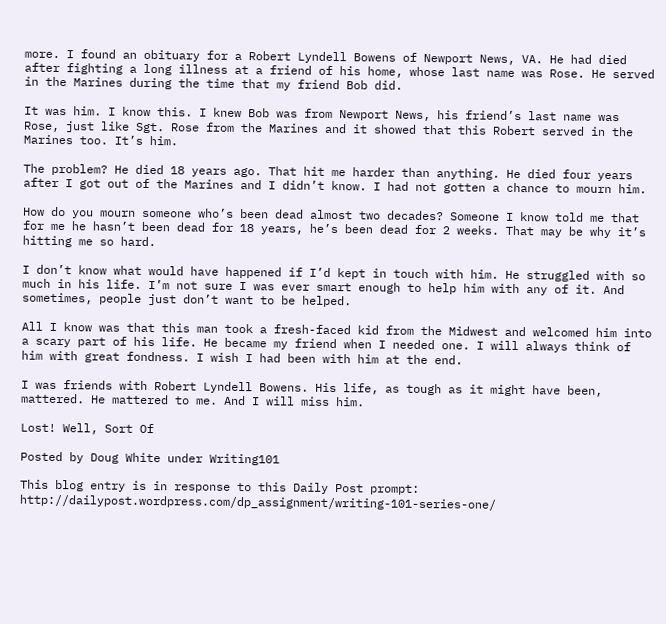more. I found an obituary for a Robert Lyndell Bowens of Newport News, VA. He had died after fighting a long illness at a friend of his home, whose last name was Rose. He served in the Marines during the time that my friend Bob did.

It was him. I know this. I knew Bob was from Newport News, his friend’s last name was Rose, just like Sgt. Rose from the Marines and it showed that this Robert served in the Marines too. It’s him.

The problem? He died 18 years ago. That hit me harder than anything. He died four years after I got out of the Marines and I didn’t know. I had not gotten a chance to mourn him.

How do you mourn someone who’s been dead almost two decades? Someone I know told me that for me he hasn’t been dead for 18 years, he’s been dead for 2 weeks. That may be why it’s hitting me so hard.

I don’t know what would have happened if I’d kept in touch with him. He struggled with so much in his life. I’m not sure I was ever smart enough to help him with any of it. And sometimes, people just don’t want to be helped.

All I know was that this man took a fresh-faced kid from the Midwest and welcomed him into a scary part of his life. He became my friend when I needed one. I will always think of him with great fondness. I wish I had been with him at the end.

I was friends with Robert Lyndell Bowens. His life, as tough as it might have been, mattered. He mattered to me. And I will miss him.

Lost! Well, Sort Of

Posted by Doug White under Writing101

This blog entry is in response to this Daily Post prompt: http://dailypost.wordpress.com/dp_assignment/writing-101-series-one/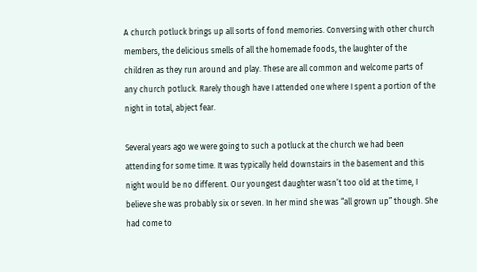A church potluck brings up all sorts of fond memories. Conversing with other church members, the delicious smells of all the homemade foods, the laughter of the children as they run around and play. These are all common and welcome parts of any church potluck. Rarely though have I attended one where I spent a portion of the night in total, abject fear.

Several years ago we were going to such a potluck at the church we had been attending for some time. It was typically held downstairs in the basement and this night would be no different. Our youngest daughter wasn’t too old at the time, I believe she was probably six or seven. In her mind she was “all grown up” though. She had come to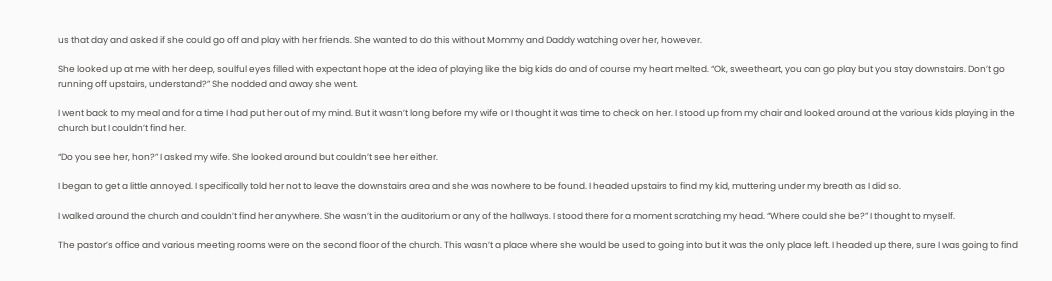us that day and asked if she could go off and play with her friends. She wanted to do this without Mommy and Daddy watching over her, however.

She looked up at me with her deep, soulful eyes filled with expectant hope at the idea of playing like the big kids do and of course my heart melted. “Ok, sweetheart, you can go play but you stay downstairs. Don’t go running off upstairs, understand?” She nodded and away she went.

I went back to my meal and for a time I had put her out of my mind. But it wasn’t long before my wife or I thought it was time to check on her. I stood up from my chair and looked around at the various kids playing in the church but I couldn’t find her.

“Do you see her, hon?” I asked my wife. She looked around but couldn’t see her either.

I began to get a little annoyed. I specifically told her not to leave the downstairs area and she was nowhere to be found. I headed upstairs to find my kid, muttering under my breath as I did so.

I walked around the church and couldn’t find her anywhere. She wasn’t in the auditorium or any of the hallways. I stood there for a moment scratching my head. “Where could she be?” I thought to myself.

The pastor’s office and various meeting rooms were on the second floor of the church. This wasn’t a place where she would be used to going into but it was the only place left. I headed up there, sure I was going to find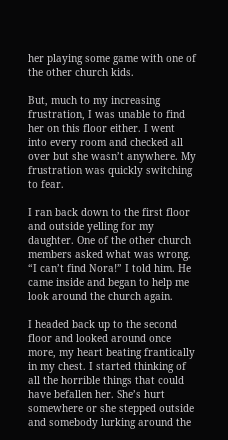her playing some game with one of the other church kids.

But, much to my increasing frustration, I was unable to find her on this floor either. I went into every room and checked all over but she wasn’t anywhere. My frustration was quickly switching to fear.

I ran back down to the first floor and outside yelling for my daughter. One of the other church members asked what was wrong. “I can’t find Nora!” I told him. He came inside and began to help me look around the church again.

I headed back up to the second floor and looked around once more, my heart beating frantically in my chest. I started thinking of all the horrible things that could have befallen her. She’s hurt somewhere or she stepped outside and somebody lurking around the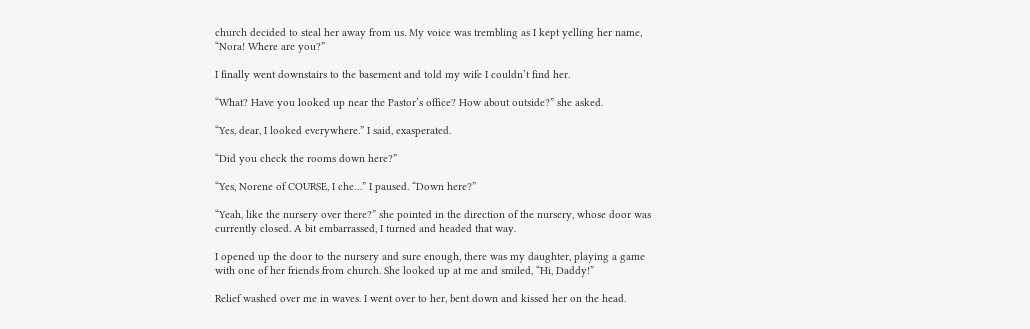church decided to steal her away from us. My voice was trembling as I kept yelling her name, “Nora! Where are you?”

I finally went downstairs to the basement and told my wife I couldn’t find her.

“What? Have you looked up near the Pastor’s office? How about outside?” she asked.

“Yes, dear, I looked everywhere.” I said, exasperated.

“Did you check the rooms down here?”

“Yes, Norene of COURSE, I che…” I paused. “Down here?”

“Yeah, like the nursery over there?” she pointed in the direction of the nursery, whose door was currently closed. A bit embarrassed, I turned and headed that way.

I opened up the door to the nursery and sure enough, there was my daughter, playing a game with one of her friends from church. She looked up at me and smiled, “Hi, Daddy!”

Relief washed over me in waves. I went over to her, bent down and kissed her on the head.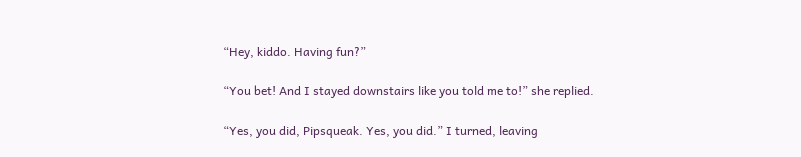“Hey, kiddo. Having fun?”

“You bet! And I stayed downstairs like you told me to!” she replied.

“Yes, you did, Pipsqueak. Yes, you did.” I turned, leaving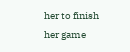her to finish her game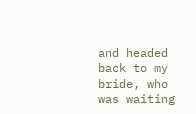and headed back to my bride, who was waiting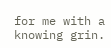for me with a knowing grin.